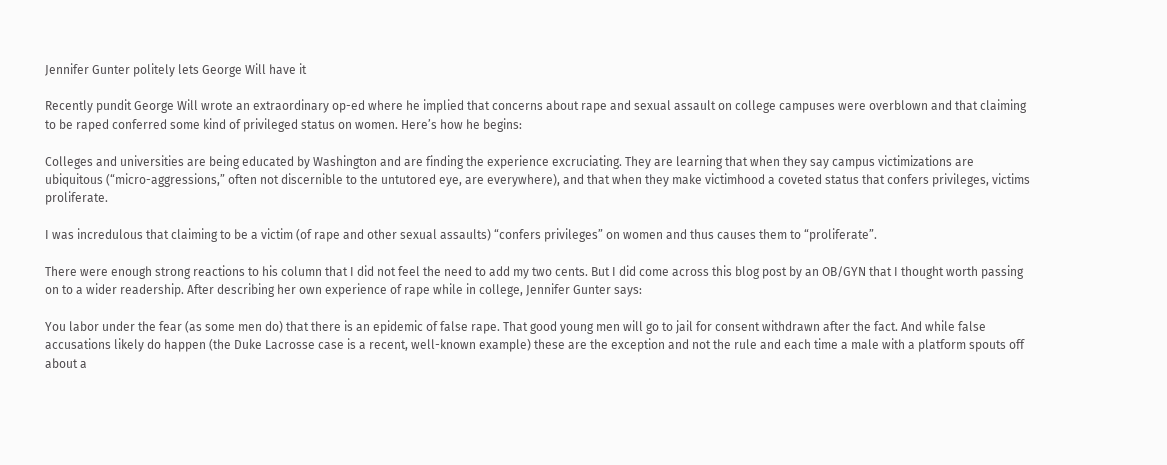Jennifer Gunter politely lets George Will have it

Recently pundit George Will wrote an extraordinary op-ed where he implied that concerns about rape and sexual assault on college campuses were overblown and that claiming to be raped conferred some kind of privileged status on women. Here’s how he begins:

Colleges and universities are being educated by Washington and are finding the experience excruciating. They are learning that when they say campus victimizations are ubiquitous (“micro-aggressions,” often not discernible to the untutored eye, are everywhere), and that when they make victimhood a coveted status that confers privileges, victims proliferate.

I was incredulous that claiming to be a victim (of rape and other sexual assaults) “confers privileges” on women and thus causes them to “proliferate”.

There were enough strong reactions to his column that I did not feel the need to add my two cents. But I did come across this blog post by an OB/GYN that I thought worth passing on to a wider readership. After describing her own experience of rape while in college, Jennifer Gunter says:

You labor under the fear (as some men do) that there is an epidemic of false rape. That good young men will go to jail for consent withdrawn after the fact. And while false accusations likely do happen (the Duke Lacrosse case is a recent, well-known example) these are the exception and not the rule and each time a male with a platform spouts off about a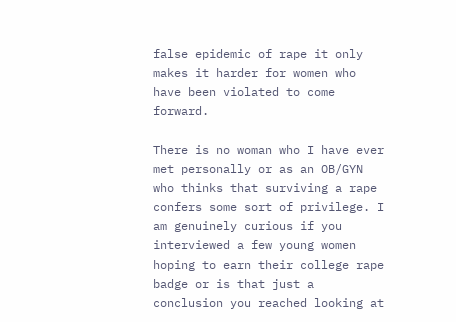false epidemic of rape it only makes it harder for women who have been violated to come forward.

There is no woman who I have ever met personally or as an OB/GYN who thinks that surviving a rape confers some sort of privilege. I am genuinely curious if you interviewed a few young women hoping to earn their college rape badge or is that just a conclusion you reached looking at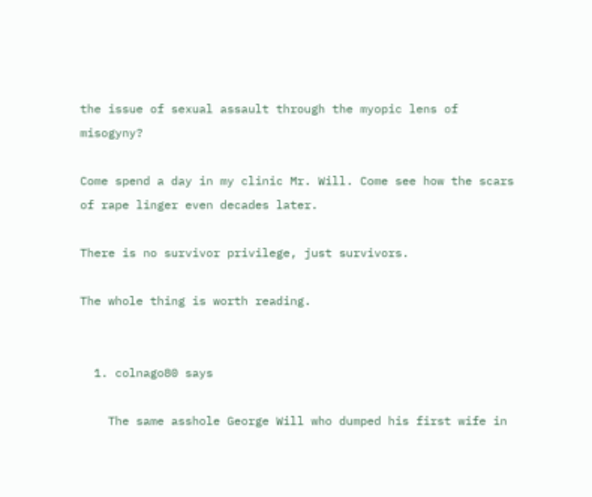the issue of sexual assault through the myopic lens of misogyny?

Come spend a day in my clinic Mr. Will. Come see how the scars of rape linger even decades later.

There is no survivor privilege, just survivors.

The whole thing is worth reading.


  1. colnago80 says

    The same asshole George Will who dumped his first wife in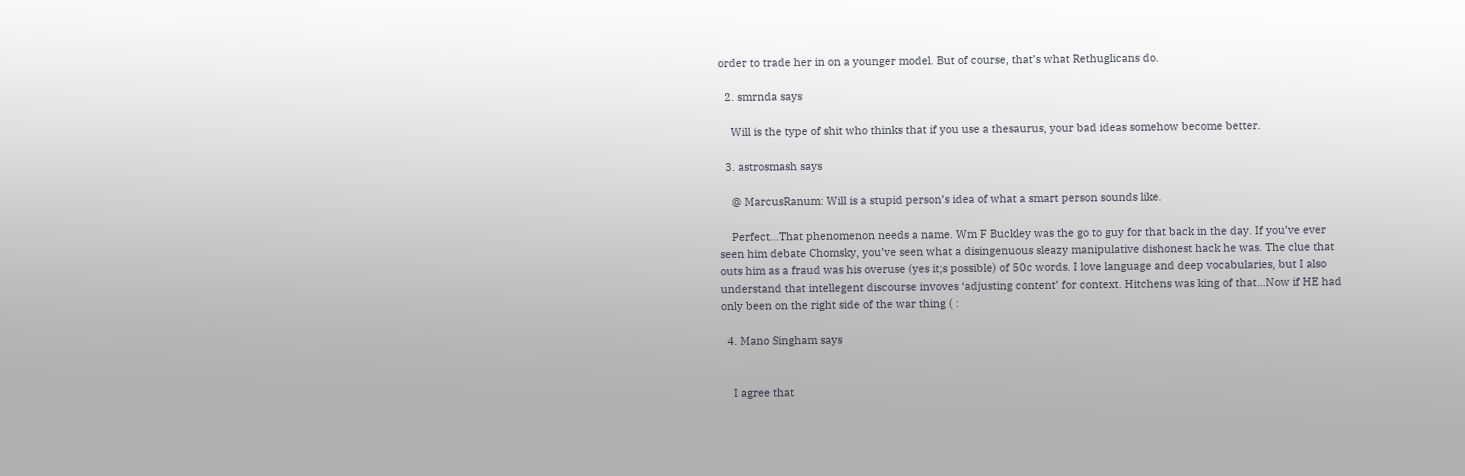order to trade her in on a younger model. But of course, that’s what Rethuglicans do.

  2. smrnda says

    Will is the type of shit who thinks that if you use a thesaurus, your bad ideas somehow become better.

  3. astrosmash says

    @ MarcusRanum: Will is a stupid person’s idea of what a smart person sounds like.

    Perfect…That phenomenon needs a name. Wm F Buckley was the go to guy for that back in the day. If you’ve ever seen him debate Chomsky, you’ve seen what a disingenuous sleazy manipulative dishonest hack he was. The clue that outs him as a fraud was his overuse (yes it;s possible) of 50c words. I love language and deep vocabularies, but I also understand that intellegent discourse invoves ‘adjusting content’ for context. Hitchens was king of that…Now if HE had only been on the right side of the war thing ( :

  4. Mano Singham says


    I agree that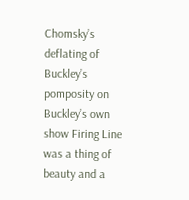Chomsky’s deflating of Buckley’s pomposity on Buckley’s own show Firing Line was a thing of beauty and a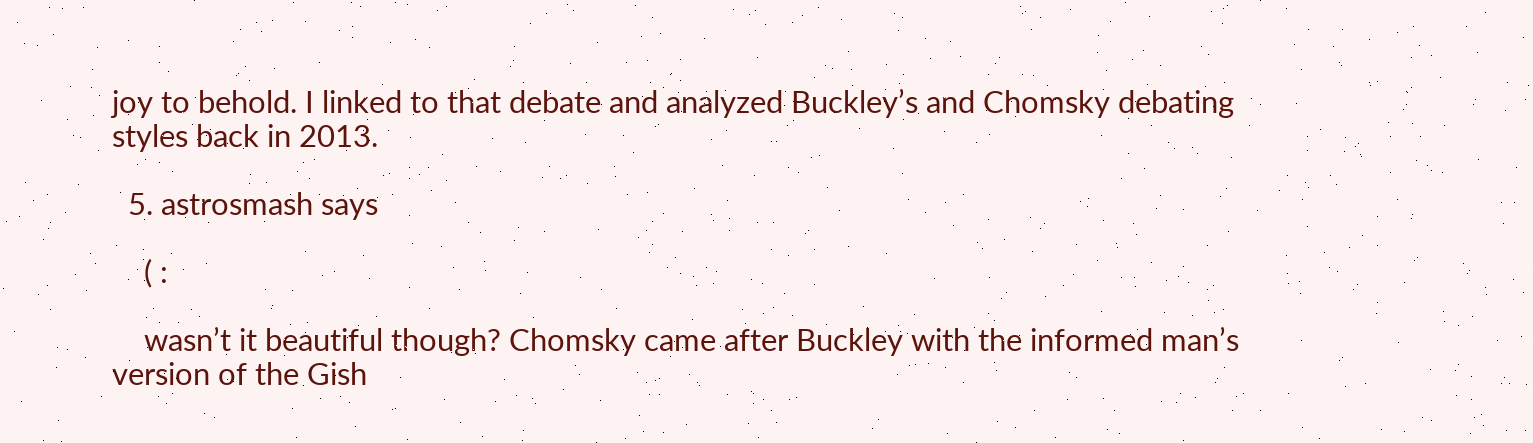joy to behold. I linked to that debate and analyzed Buckley’s and Chomsky debating styles back in 2013.

  5. astrosmash says

    ( :

    wasn’t it beautiful though? Chomsky came after Buckley with the informed man’s version of the Gish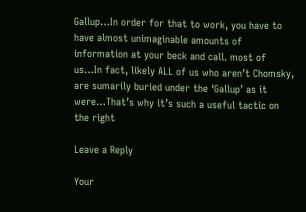Gallup…In order for that to work, you have to have almost unimaginable amounts of information at your beck and call. most of us…In fact, likely ALL of us who aren’t Chomsky, are sumarily buried under the ‘Gallup’ as it were…That’s why it’s such a useful tactic on the right

Leave a Reply

Your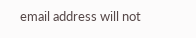email address will not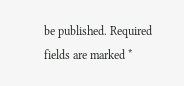be published. Required fields are marked *